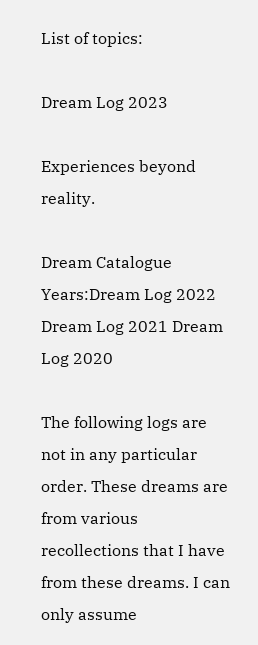List of topics:

Dream Log 2023

Experiences beyond reality.

Dream Catalogue Years:Dream Log 2022 Dream Log 2021 Dream Log 2020

The following logs are not in any particular order. These dreams are from various recollections that I have from these dreams. I can only assume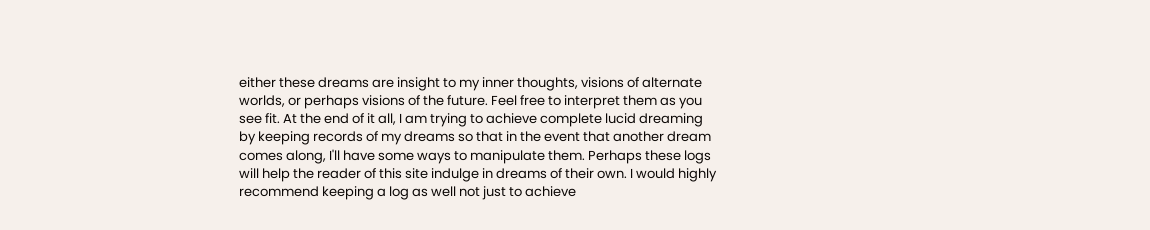either these dreams are insight to my inner thoughts, visions of alternate worlds, or perhaps visions of the future. Feel free to interpret them as you see fit. At the end of it all, I am trying to achieve complete lucid dreaming by keeping records of my dreams so that in the event that another dream comes along, I'll have some ways to manipulate them. Perhaps these logs will help the reader of this site indulge in dreams of their own. I would highly recommend keeping a log as well not just to achieve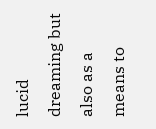lucid dreaming but also as a means to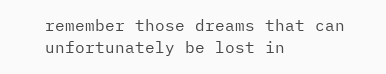remember those dreams that can unfortunately be lost in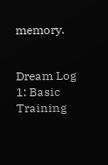memory.


Dream Log 1: Basic Training